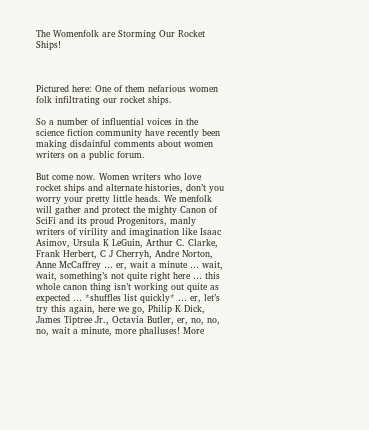The Womenfolk are Storming Our Rocket Ships!



Pictured here: One of them nefarious women folk infiltrating our rocket ships.

So a number of influential voices in the science fiction community have recently been making disdainful comments about women writers on a public forum.

But come now. Women writers who love rocket ships and alternate histories, don’t you worry your pretty little heads. We menfolk will gather and protect the mighty Canon of SciFi and its proud Progenitors, manly writers of virility and imagination like Isaac Asimov, Ursula K LeGuin, Arthur C. Clarke, Frank Herbert, C J Cherryh, Andre Norton, Anne McCaffrey … er, wait a minute … wait, wait, something’s not quite right here … this whole canon thing isn’t working out quite as expected … *shuffles list quickly* … er, let’s try this again, here we go, Philip K Dick, James Tiptree Jr., Octavia Butler, er, no, no, no, wait a minute, more phalluses! More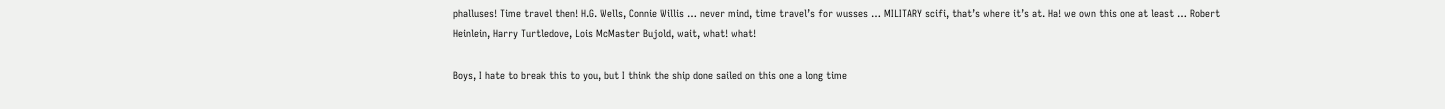phalluses! Time travel then! H.G. Wells, Connie Willis … never mind, time travel’s for wusses … MILITARY scifi, that’s where it’s at. Ha! we own this one at least … Robert Heinlein, Harry Turtledove, Lois McMaster Bujold, wait, what! what!

Boys, I hate to break this to you, but I think the ship done sailed on this one a long time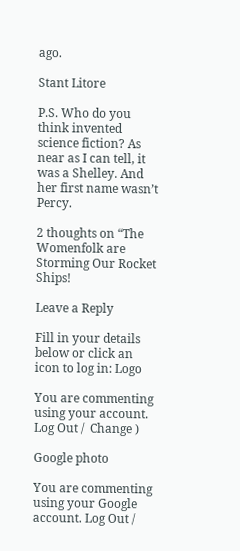ago.

Stant Litore

P.S. Who do you think invented science fiction? As near as I can tell, it was a Shelley. And her first name wasn’t Percy.

2 thoughts on “The Womenfolk are Storming Our Rocket Ships!

Leave a Reply

Fill in your details below or click an icon to log in: Logo

You are commenting using your account. Log Out /  Change )

Google photo

You are commenting using your Google account. Log Out /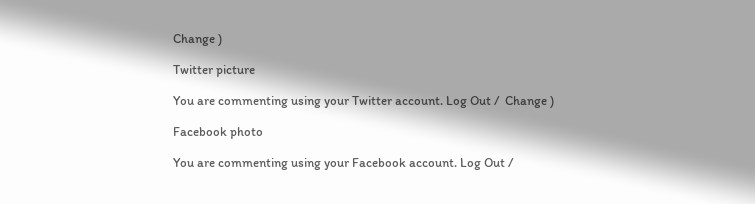Change )

Twitter picture

You are commenting using your Twitter account. Log Out /  Change )

Facebook photo

You are commenting using your Facebook account. Log Out /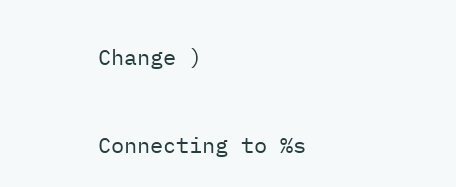Change )

Connecting to %s